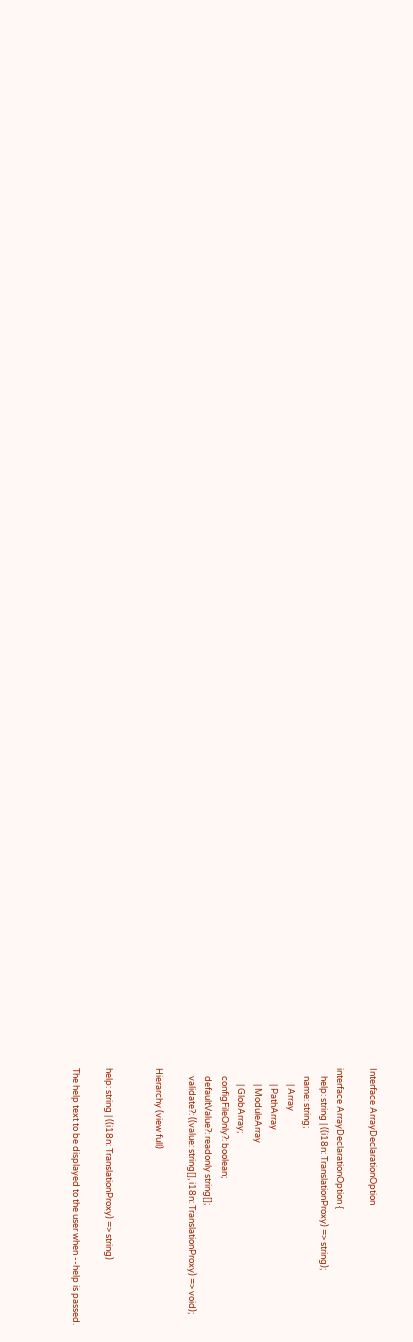Interface ArrayDeclarationOption

interface ArrayDeclarationOption {
    help: string | ((i18n: TranslationProxy) => string);
    name: string;
        | Array
        | PathArray
        | ModuleArray
        | GlobArray;
    configFileOnly?: boolean;
    defaultValue?: readonly string[];
    validate?: ((value: string[], i18n: TranslationProxy) => void);

Hierarchy (view full)


help: string | ((i18n: TranslationProxy) => string)

The help text to be displayed to the user when --help is passed.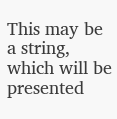This may be a string, which will be presented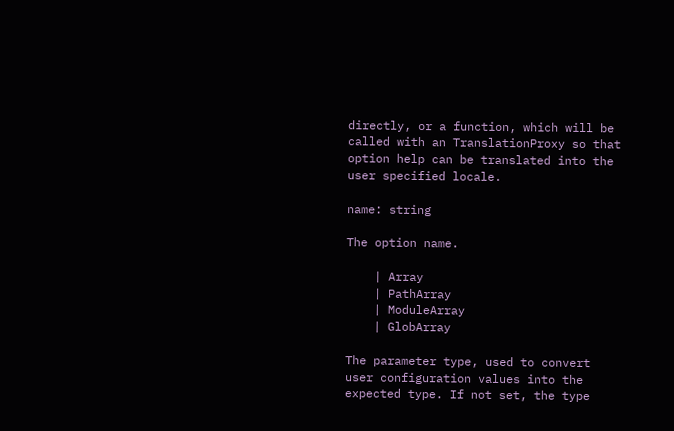directly, or a function, which will be called with an TranslationProxy so that option help can be translated into the user specified locale.

name: string

The option name.

    | Array
    | PathArray
    | ModuleArray
    | GlobArray

The parameter type, used to convert user configuration values into the expected type. If not set, the type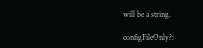will be a string.

configFileOnly?: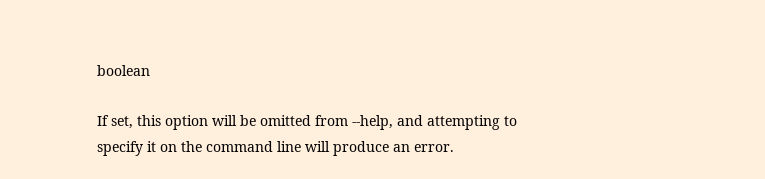boolean

If set, this option will be omitted from --help, and attempting to specify it on the command line will produce an error.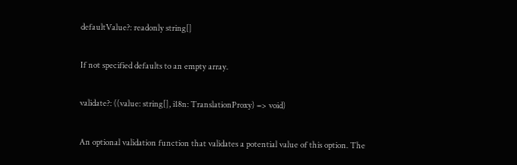defaultValue?: readonly string[]

If not specified defaults to an empty array.

validate?: ((value: string[], i18n: TranslationProxy) => void)

An optional validation function that validates a potential value of this option. The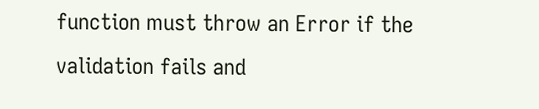function must throw an Error if the validation fails and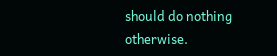should do nothing otherwise.